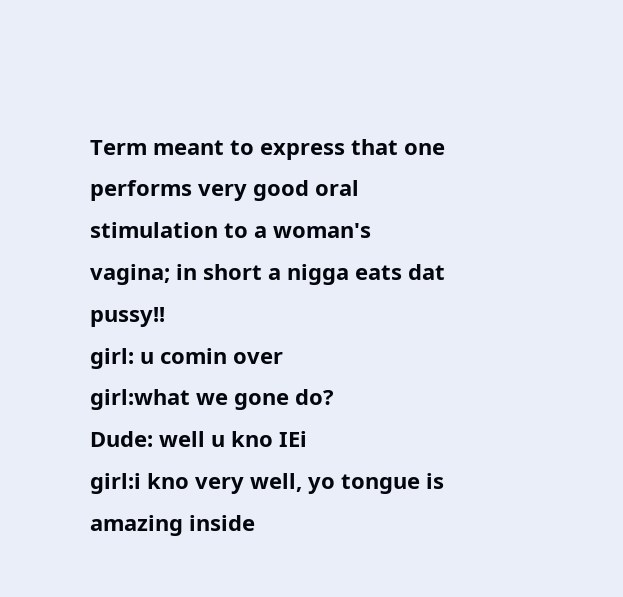Term meant to express that one performs very good oral stimulation to a woman's vagina; in short a nigga eats dat pussy!!
girl: u comin over
girl:what we gone do?
Dude: well u kno IEi
girl:i kno very well, yo tongue is amazing inside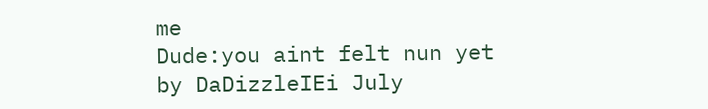me
Dude:you aint felt nun yet
by DaDizzleIEi July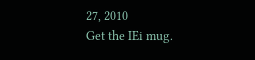27, 2010
Get the IEi mug.